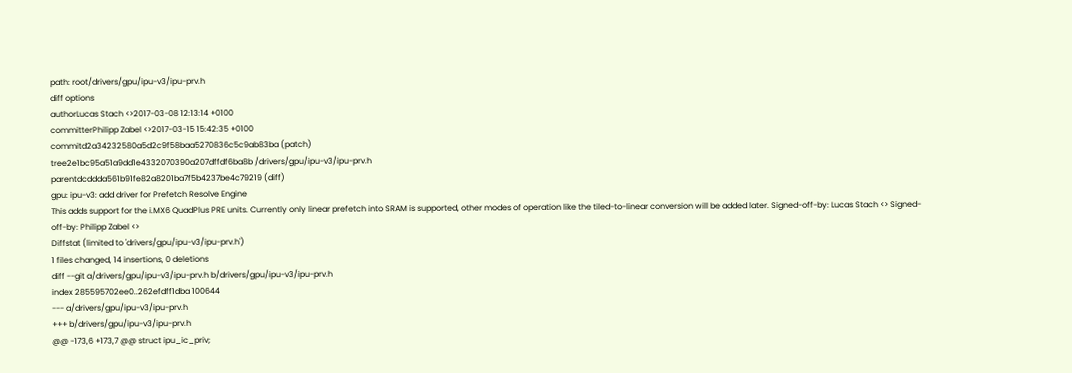path: root/drivers/gpu/ipu-v3/ipu-prv.h
diff options
authorLucas Stach <>2017-03-08 12:13:14 +0100
committerPhilipp Zabel <>2017-03-15 15:42:35 +0100
commitd2a34232580a5d2c9f58baa5270836c5c9ab83ba (patch)
tree2e1bc95a51a9dd1e4332070390a207dffdf6ba8b /drivers/gpu/ipu-v3/ipu-prv.h
parentdcddda561b91fe82a8201ba7f5b4237be4c79219 (diff)
gpu: ipu-v3: add driver for Prefetch Resolve Engine
This adds support for the i.MX6 QuadPlus PRE units. Currently only linear prefetch into SRAM is supported, other modes of operation like the tiled-to-linear conversion will be added later. Signed-off-by: Lucas Stach <> Signed-off-by: Philipp Zabel <>
Diffstat (limited to 'drivers/gpu/ipu-v3/ipu-prv.h')
1 files changed, 14 insertions, 0 deletions
diff --git a/drivers/gpu/ipu-v3/ipu-prv.h b/drivers/gpu/ipu-v3/ipu-prv.h
index 285595702ee0..262efdff1dba 100644
--- a/drivers/gpu/ipu-v3/ipu-prv.h
+++ b/drivers/gpu/ipu-v3/ipu-prv.h
@@ -173,6 +173,7 @@ struct ipu_ic_priv;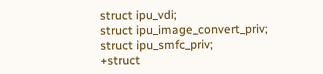struct ipu_vdi;
struct ipu_image_convert_priv;
struct ipu_smfc_priv;
+struct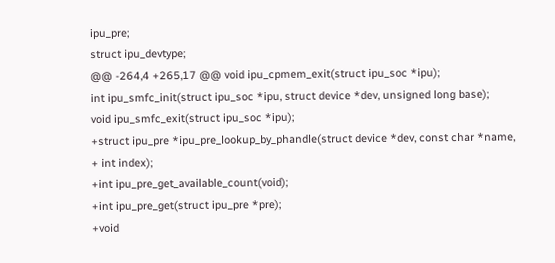ipu_pre;
struct ipu_devtype;
@@ -264,4 +265,17 @@ void ipu_cpmem_exit(struct ipu_soc *ipu);
int ipu_smfc_init(struct ipu_soc *ipu, struct device *dev, unsigned long base);
void ipu_smfc_exit(struct ipu_soc *ipu);
+struct ipu_pre *ipu_pre_lookup_by_phandle(struct device *dev, const char *name,
+ int index);
+int ipu_pre_get_available_count(void);
+int ipu_pre_get(struct ipu_pre *pre);
+void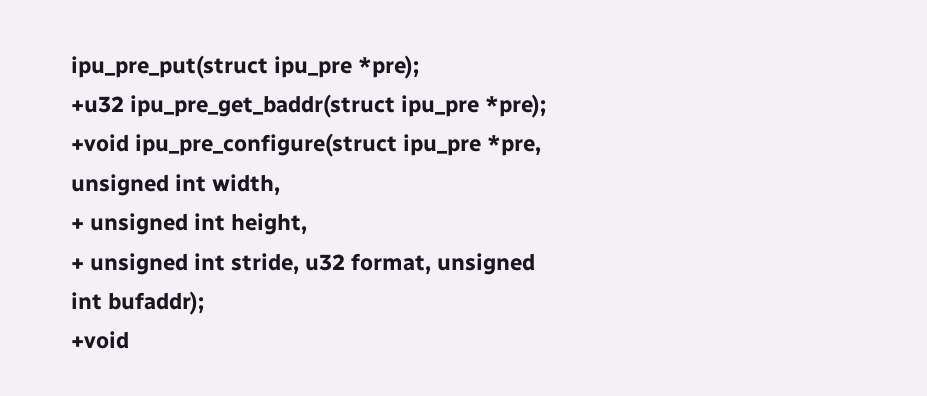ipu_pre_put(struct ipu_pre *pre);
+u32 ipu_pre_get_baddr(struct ipu_pre *pre);
+void ipu_pre_configure(struct ipu_pre *pre, unsigned int width,
+ unsigned int height,
+ unsigned int stride, u32 format, unsigned int bufaddr);
+void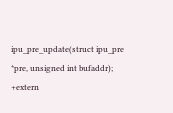ipu_pre_update(struct ipu_pre *pre, unsigned int bufaddr);
+extern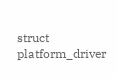struct platform_driver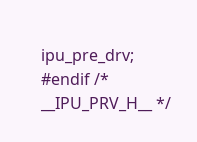ipu_pre_drv;
#endif /* __IPU_PRV_H__ */